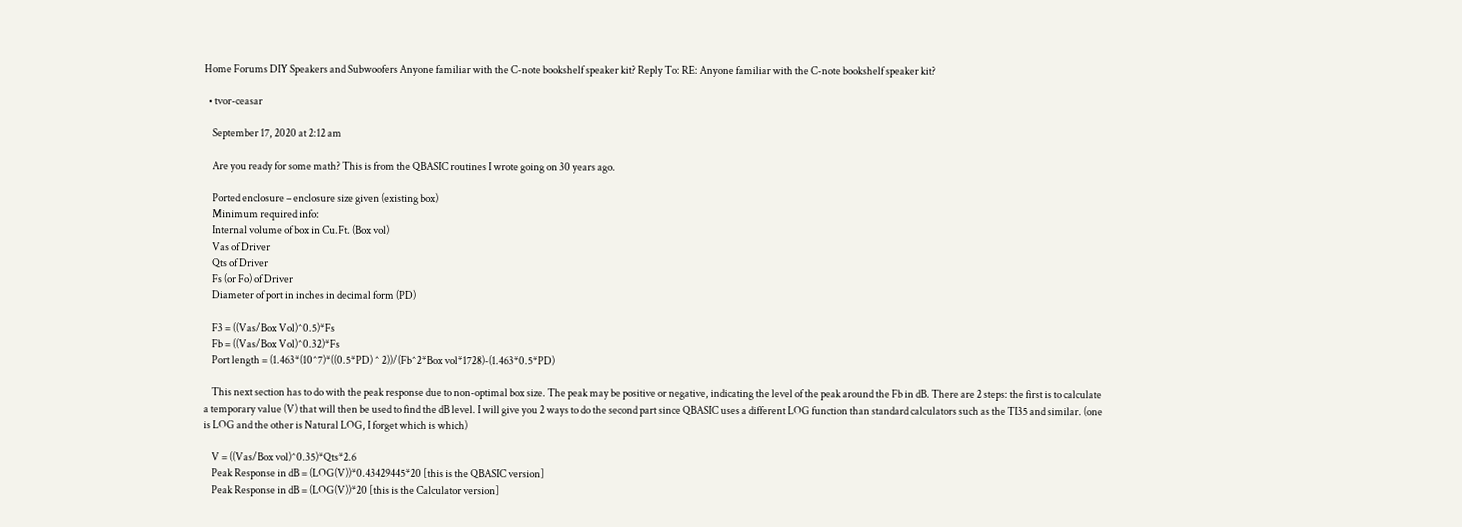Home Forums DIY Speakers and Subwoofers Anyone familiar with the C-note bookshelf speaker kit? Reply To: RE: Anyone familiar with the C-note bookshelf speaker kit?

  • tvor-ceasar

    September 17, 2020 at 2:12 am

    Are you ready for some math? This is from the QBASIC routines I wrote going on 30 years ago.

    Ported enclosure – enclosure size given (existing box)
    Minimum required info:
    Internal volume of box in Cu.Ft. (Box vol)
    Vas of Driver
    Qts of Driver
    Fs (or Fo) of Driver
    Diameter of port in inches in decimal form (PD)

    F3 = ((Vas/Box Vol)^0.5)*Fs
    Fb = ((Vas/Box Vol)^0.32)*Fs
    Port length = (1.463*(10^7)*((0.5*PD) ^ 2))/(Fb^2*Box vol*1728)-(1.463*0.5*PD)

    This next section has to do with the peak response due to non-optimal box size. The peak may be positive or negative, indicating the level of the peak around the Fb in dB. There are 2 steps: the first is to calculate a temporary value (V) that will then be used to find the dB level. I will give you 2 ways to do the second part since QBASIC uses a different LOG function than standard calculators such as the TI35 and similar. (one is LOG and the other is Natural LOG, I forget which is which)

    V = ((Vas/Box vol)^0.35)*Qts*2.6
    Peak Response in dB = (LOG(V))*0.43429445*20 [this is the QBASIC version]
    Peak Response in dB = (LOG(V))*20 [this is the Calculator version]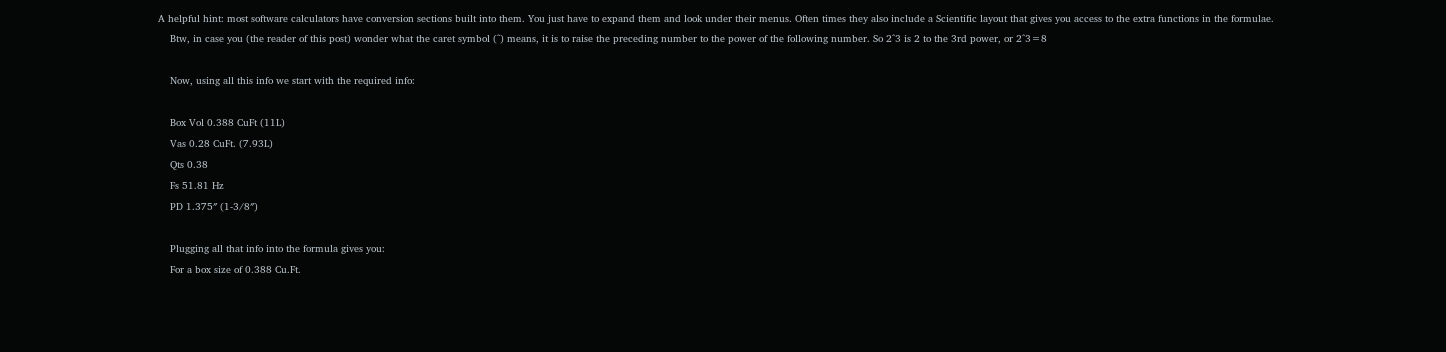A helpful hint: most software calculators have conversion sections built into them. You just have to expand them and look under their menus. Often times they also include a Scientific layout that gives you access to the extra functions in the formulae.
    Btw, in case you (the reader of this post) wonder what the caret symbol (^) means, it is to raise the preceding number to the power of the following number. So 2^3 is 2 to the 3rd power, or 2^3=8

    Now, using all this info we start with the required info:

    Box Vol 0.388 CuFt (11L)
    Vas 0.28 CuFt. (7.93L)
    Qts 0.38
    Fs 51.81 Hz
    PD 1.375″ (1-3/8″)

    Plugging all that info into the formula gives you:
    For a box size of 0.388 Cu.Ft.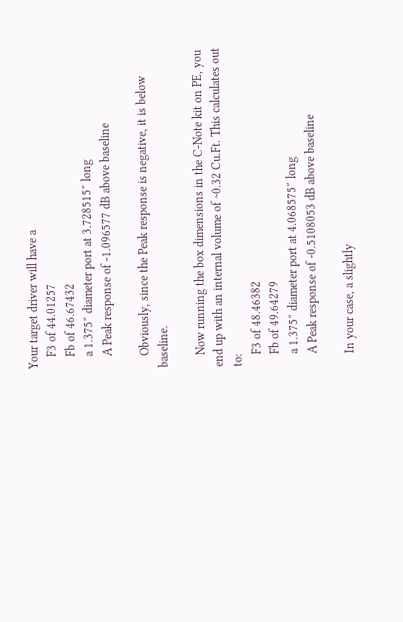Your target driver will have a
    F3 of 44.01257
    Fb of 46.67432
    a 1.375″ diameter port at 3.728515″ long
    A Peak response of -1.096577 dB above baseline

    Obviously, since the Peak response is negative, it is below baseline.

    Now running the box dimensions in the C-Note kit on PE, you end up with an internal volume of ~0.32 Cu.Ft. This calculates out to:
    F3 of 48.46382
    Fb of 49.64279
    a 1.375″ diameter port at 4.068575″ long
    A Peak response of -0.5108053 dB above baseline

    In your case, a slightly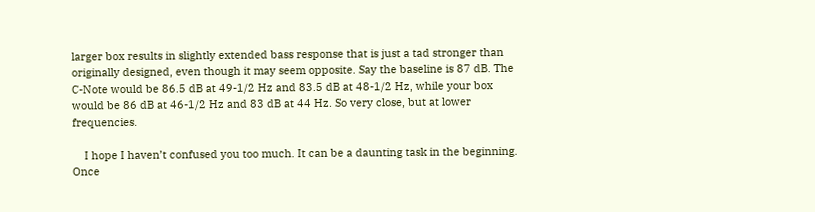larger box results in slightly extended bass response that is just a tad stronger than originally designed, even though it may seem opposite. Say the baseline is 87 dB. The C-Note would be 86.5 dB at 49-1/2 Hz and 83.5 dB at 48-1/2 Hz, while your box would be 86 dB at 46-1/2 Hz and 83 dB at 44 Hz. So very close, but at lower frequencies.

    I hope I haven’t confused you too much. It can be a daunting task in the beginning. Once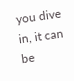you dive in, it can be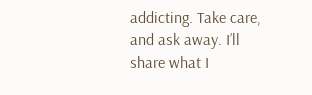addicting. Take care, and ask away. I’ll share what I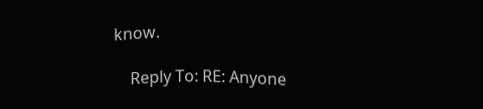know.

    Reply To: RE: Anyone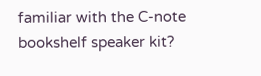familiar with the C-note bookshelf speaker kit?